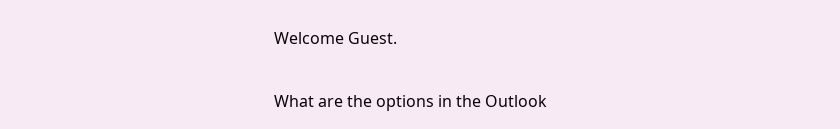Welcome Guest.


What are the options in the Outlook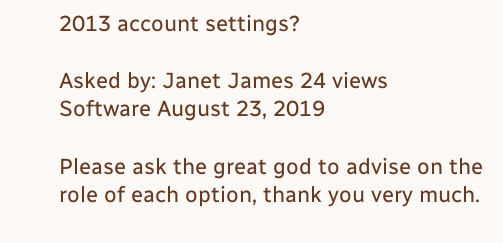2013 account settings?

Asked by: Janet James 24 views Software August 23, 2019

Please ask the great god to advise on the role of each option, thank you very much.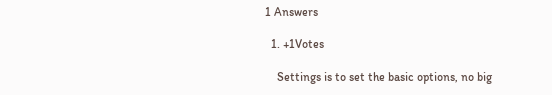1 Answers

  1. +1Votes

    Settings is to set the basic options, no big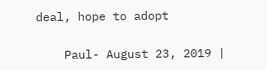deal, hope to adopt

    Paul- August 23, 2019 |